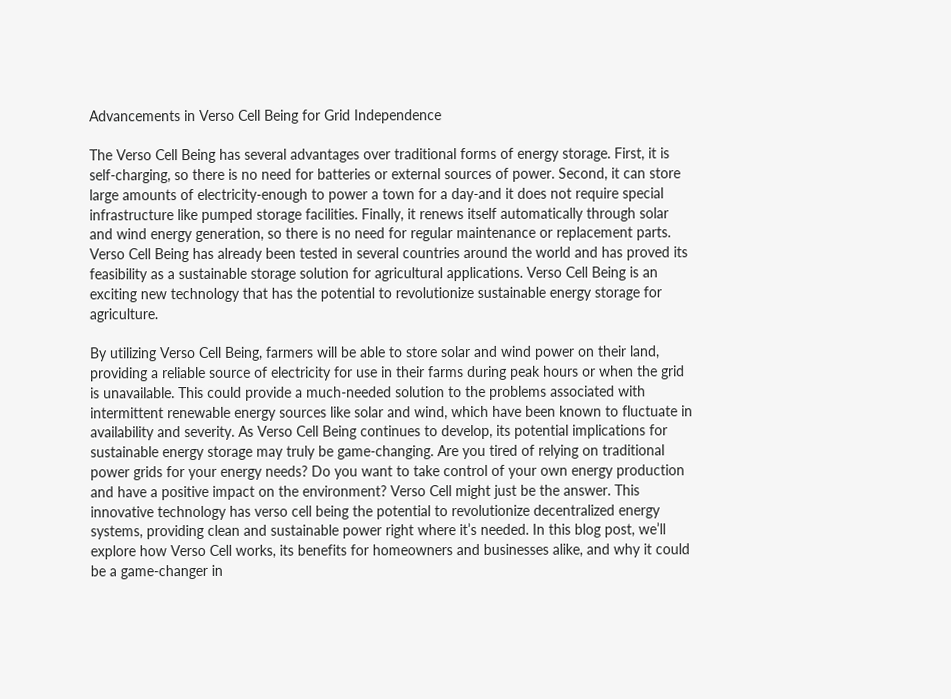Advancements in Verso Cell Being for Grid Independence

The Verso Cell Being has several advantages over traditional forms of energy storage. First, it is self-charging, so there is no need for batteries or external sources of power. Second, it can store large amounts of electricity-enough to power a town for a day-and it does not require special infrastructure like pumped storage facilities. Finally, it renews itself automatically through solar and wind energy generation, so there is no need for regular maintenance or replacement parts. Verso Cell Being has already been tested in several countries around the world and has proved its feasibility as a sustainable storage solution for agricultural applications. Verso Cell Being is an exciting new technology that has the potential to revolutionize sustainable energy storage for agriculture.

By utilizing Verso Cell Being, farmers will be able to store solar and wind power on their land, providing a reliable source of electricity for use in their farms during peak hours or when the grid is unavailable. This could provide a much-needed solution to the problems associated with intermittent renewable energy sources like solar and wind, which have been known to fluctuate in availability and severity. As Verso Cell Being continues to develop, its potential implications for sustainable energy storage may truly be game-changing. Are you tired of relying on traditional power grids for your energy needs? Do you want to take control of your own energy production and have a positive impact on the environment? Verso Cell might just be the answer. This innovative technology has verso cell being the potential to revolutionize decentralized energy systems, providing clean and sustainable power right where it’s needed. In this blog post, we’ll explore how Verso Cell works, its benefits for homeowners and businesses alike, and why it could be a game-changer in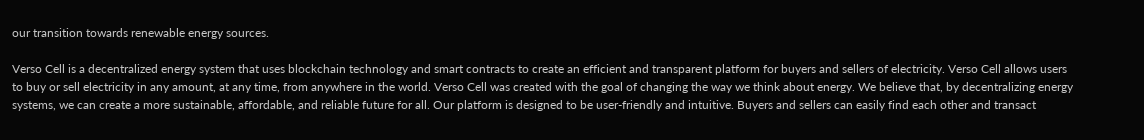our transition towards renewable energy sources.

Verso Cell is a decentralized energy system that uses blockchain technology and smart contracts to create an efficient and transparent platform for buyers and sellers of electricity. Verso Cell allows users to buy or sell electricity in any amount, at any time, from anywhere in the world. Verso Cell was created with the goal of changing the way we think about energy. We believe that, by decentralizing energy systems, we can create a more sustainable, affordable, and reliable future for all. Our platform is designed to be user-friendly and intuitive. Buyers and sellers can easily find each other and transact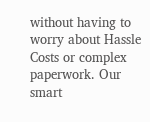without having to worry about Hassle Costs or complex paperwork. Our smart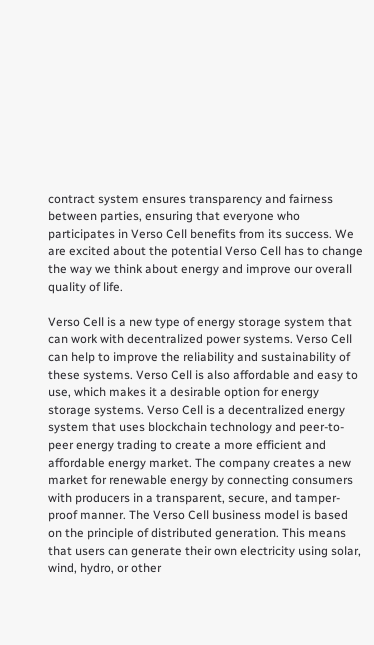contract system ensures transparency and fairness between parties, ensuring that everyone who participates in Verso Cell benefits from its success. We are excited about the potential Verso Cell has to change the way we think about energy and improve our overall quality of life.

Verso Cell is a new type of energy storage system that can work with decentralized power systems. Verso Cell can help to improve the reliability and sustainability of these systems. Verso Cell is also affordable and easy to use, which makes it a desirable option for energy storage systems. Verso Cell is a decentralized energy system that uses blockchain technology and peer-to-peer energy trading to create a more efficient and affordable energy market. The company creates a new market for renewable energy by connecting consumers with producers in a transparent, secure, and tamper-proof manner. The Verso Cell business model is based on the principle of distributed generation. This means that users can generate their own electricity using solar, wind, hydro, or other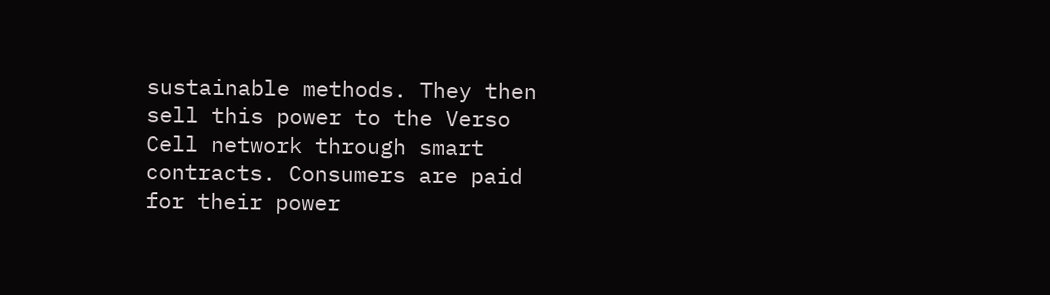sustainable methods. They then sell this power to the Verso Cell network through smart contracts. Consumers are paid for their power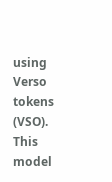using Verso tokens (VSO). This model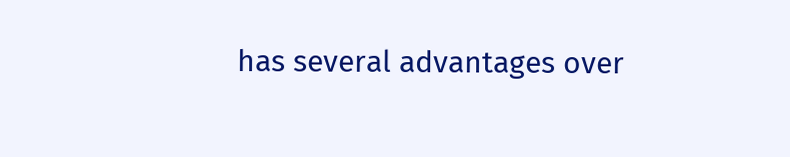has several advantages over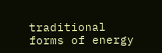traditional forms of energy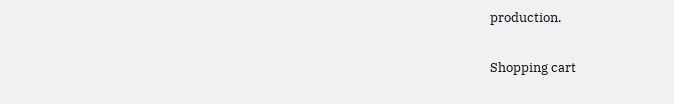production.

Shopping cart